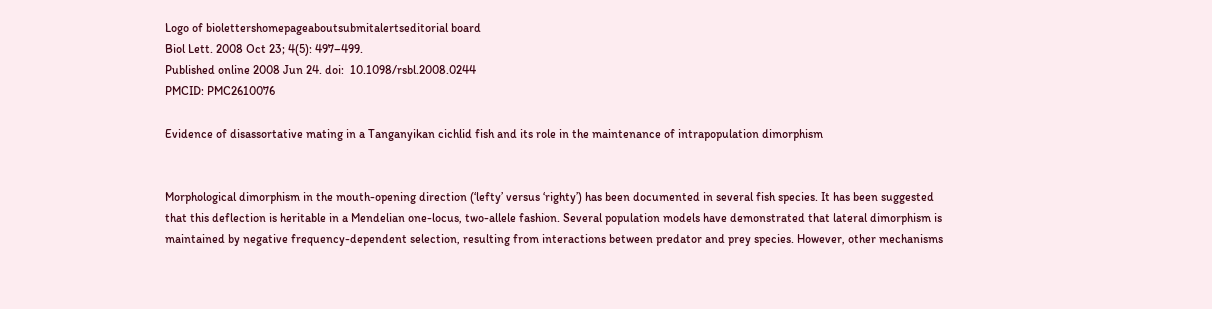Logo of biolettershomepageaboutsubmitalertseditorial board
Biol Lett. 2008 Oct 23; 4(5): 497–499.
Published online 2008 Jun 24. doi:  10.1098/rsbl.2008.0244
PMCID: PMC2610076

Evidence of disassortative mating in a Tanganyikan cichlid fish and its role in the maintenance of intrapopulation dimorphism


Morphological dimorphism in the mouth-opening direction (‘lefty’ versus ‘righty’) has been documented in several fish species. It has been suggested that this deflection is heritable in a Mendelian one-locus, two-allele fashion. Several population models have demonstrated that lateral dimorphism is maintained by negative frequency-dependent selection, resulting from interactions between predator and prey species. However, other mechanisms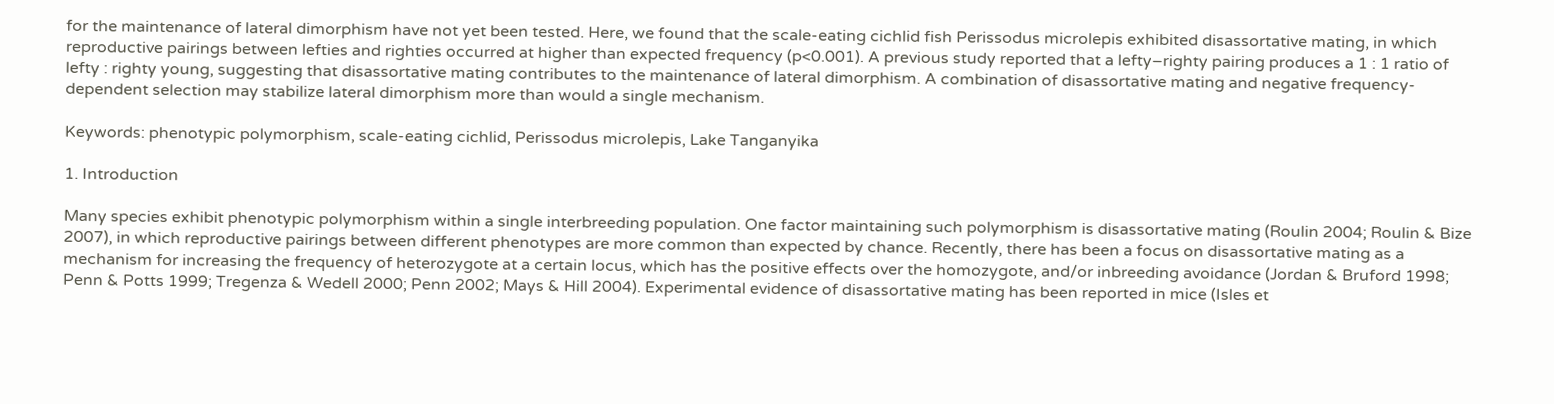for the maintenance of lateral dimorphism have not yet been tested. Here, we found that the scale-eating cichlid fish Perissodus microlepis exhibited disassortative mating, in which reproductive pairings between lefties and righties occurred at higher than expected frequency (p<0.001). A previous study reported that a lefty–righty pairing produces a 1 : 1 ratio of lefty : righty young, suggesting that disassortative mating contributes to the maintenance of lateral dimorphism. A combination of disassortative mating and negative frequency-dependent selection may stabilize lateral dimorphism more than would a single mechanism.

Keywords: phenotypic polymorphism, scale-eating cichlid, Perissodus microlepis, Lake Tanganyika

1. Introduction

Many species exhibit phenotypic polymorphism within a single interbreeding population. One factor maintaining such polymorphism is disassortative mating (Roulin 2004; Roulin & Bize 2007), in which reproductive pairings between different phenotypes are more common than expected by chance. Recently, there has been a focus on disassortative mating as a mechanism for increasing the frequency of heterozygote at a certain locus, which has the positive effects over the homozygote, and/or inbreeding avoidance (Jordan & Bruford 1998; Penn & Potts 1999; Tregenza & Wedell 2000; Penn 2002; Mays & Hill 2004). Experimental evidence of disassortative mating has been reported in mice (Isles et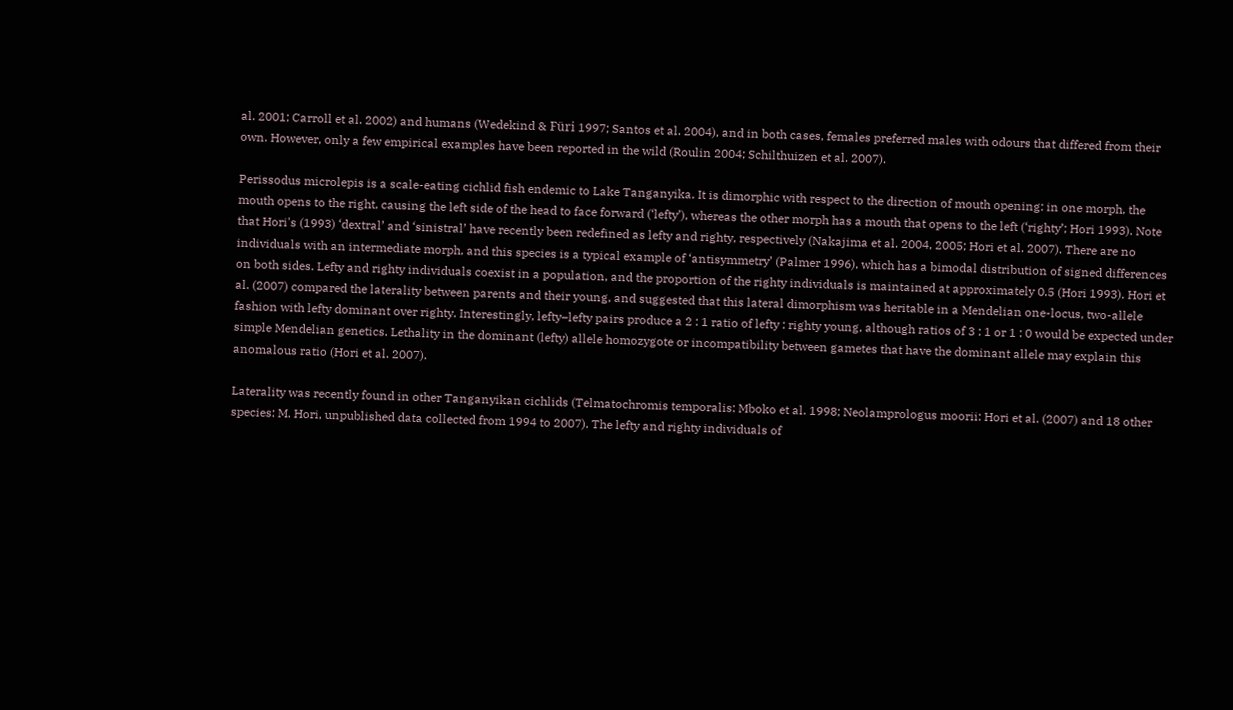al. 2001; Carroll et al. 2002) and humans (Wedekind & Füri 1997; Santos et al. 2004), and in both cases, females preferred males with odours that differed from their own. However, only a few empirical examples have been reported in the wild (Roulin 2004; Schilthuizen et al. 2007).

Perissodus microlepis is a scale-eating cichlid fish endemic to Lake Tanganyika. It is dimorphic with respect to the direction of mouth opening: in one morph, the mouth opens to the right, causing the left side of the head to face forward (‘lefty’), whereas the other morph has a mouth that opens to the left (‘righty’; Hori 1993). Note that Hori's (1993) ‘dextral’ and ‘sinistral’ have recently been redefined as lefty and righty, respectively (Nakajima et al. 2004, 2005; Hori et al. 2007). There are no individuals with an intermediate morph, and this species is a typical example of ‘antisymmetry’ (Palmer 1996), which has a bimodal distribution of signed differences on both sides. Lefty and righty individuals coexist in a population, and the proportion of the righty individuals is maintained at approximately 0.5 (Hori 1993). Hori et al. (2007) compared the laterality between parents and their young, and suggested that this lateral dimorphism was heritable in a Mendelian one-locus, two-allele fashion with lefty dominant over righty. Interestingly, lefty–lefty pairs produce a 2 : 1 ratio of lefty : righty young, although ratios of 3 : 1 or 1 : 0 would be expected under simple Mendelian genetics. Lethality in the dominant (lefty) allele homozygote or incompatibility between gametes that have the dominant allele may explain this anomalous ratio (Hori et al. 2007).

Laterality was recently found in other Tanganyikan cichlids (Telmatochromis temporalis: Mboko et al. 1998; Neolamprologus moorii: Hori et al. (2007) and 18 other species: M. Hori, unpublished data collected from 1994 to 2007). The lefty and righty individuals of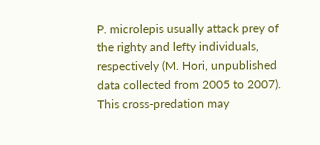P. microlepis usually attack prey of the righty and lefty individuals, respectively (M. Hori, unpublished data collected from 2005 to 2007). This cross-predation may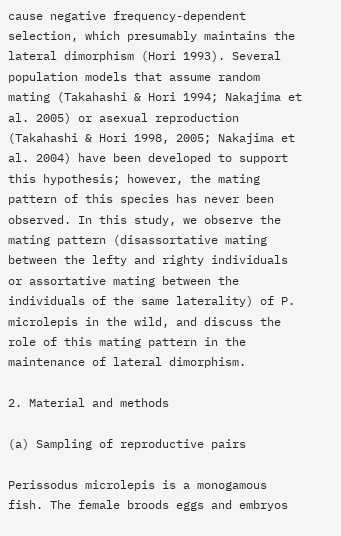cause negative frequency-dependent selection, which presumably maintains the lateral dimorphism (Hori 1993). Several population models that assume random mating (Takahashi & Hori 1994; Nakajima et al. 2005) or asexual reproduction (Takahashi & Hori 1998, 2005; Nakajima et al. 2004) have been developed to support this hypothesis; however, the mating pattern of this species has never been observed. In this study, we observe the mating pattern (disassortative mating between the lefty and righty individuals or assortative mating between the individuals of the same laterality) of P. microlepis in the wild, and discuss the role of this mating pattern in the maintenance of lateral dimorphism.

2. Material and methods

(a) Sampling of reproductive pairs

Perissodus microlepis is a monogamous fish. The female broods eggs and embryos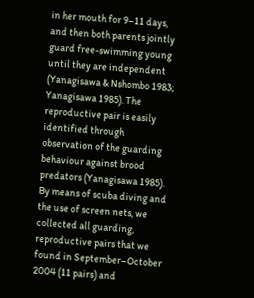in her mouth for 9–11 days, and then both parents jointly guard free-swimming young until they are independent (Yanagisawa & Nshombo 1983; Yanagisawa 1985). The reproductive pair is easily identified through observation of the guarding behaviour against brood predators (Yanagisawa 1985). By means of scuba diving and the use of screen nets, we collected all guarding, reproductive pairs that we found in September–October 2004 (11 pairs) and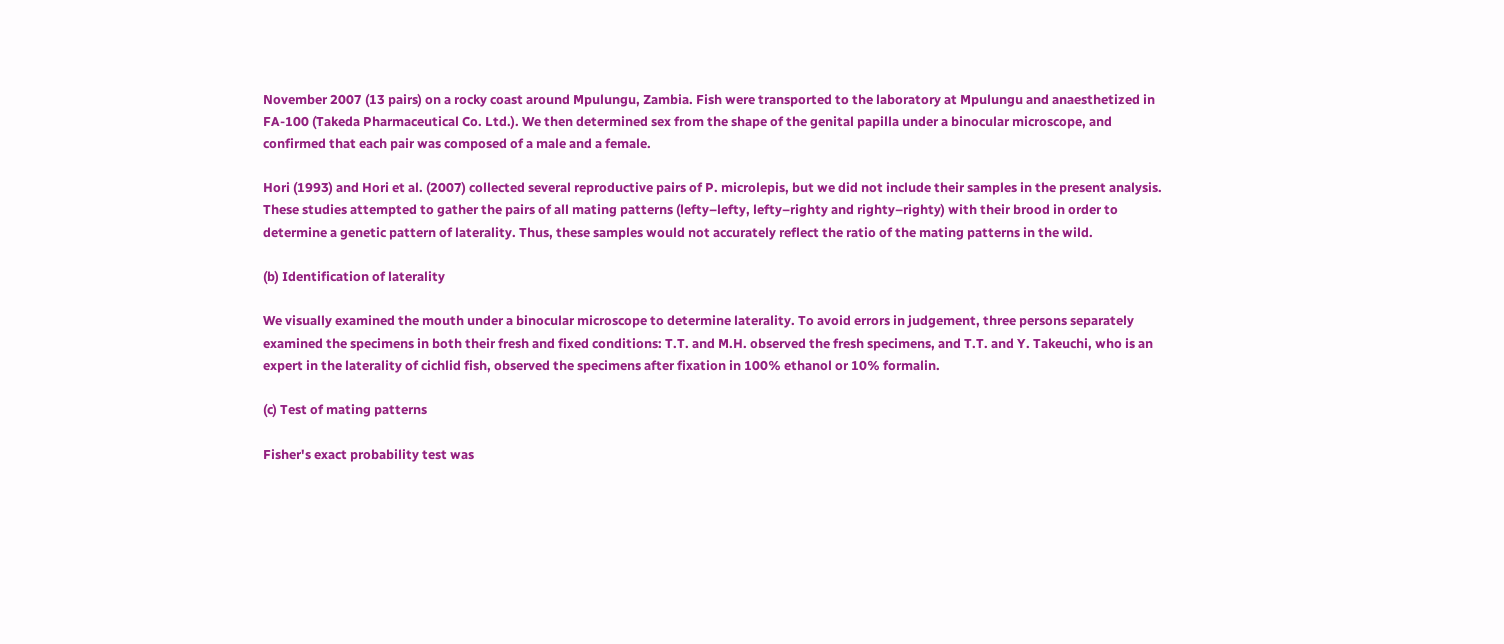November 2007 (13 pairs) on a rocky coast around Mpulungu, Zambia. Fish were transported to the laboratory at Mpulungu and anaesthetized in FA-100 (Takeda Pharmaceutical Co. Ltd.). We then determined sex from the shape of the genital papilla under a binocular microscope, and confirmed that each pair was composed of a male and a female.

Hori (1993) and Hori et al. (2007) collected several reproductive pairs of P. microlepis, but we did not include their samples in the present analysis. These studies attempted to gather the pairs of all mating patterns (lefty–lefty, lefty–righty and righty–righty) with their brood in order to determine a genetic pattern of laterality. Thus, these samples would not accurately reflect the ratio of the mating patterns in the wild.

(b) Identification of laterality

We visually examined the mouth under a binocular microscope to determine laterality. To avoid errors in judgement, three persons separately examined the specimens in both their fresh and fixed conditions: T.T. and M.H. observed the fresh specimens, and T.T. and Y. Takeuchi, who is an expert in the laterality of cichlid fish, observed the specimens after fixation in 100% ethanol or 10% formalin.

(c) Test of mating patterns

Fisher's exact probability test was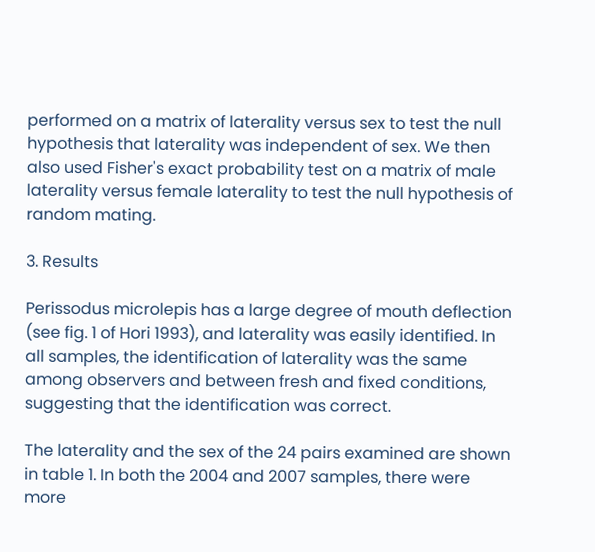performed on a matrix of laterality versus sex to test the null hypothesis that laterality was independent of sex. We then also used Fisher's exact probability test on a matrix of male laterality versus female laterality to test the null hypothesis of random mating.

3. Results

Perissodus microlepis has a large degree of mouth deflection (see fig. 1 of Hori 1993), and laterality was easily identified. In all samples, the identification of laterality was the same among observers and between fresh and fixed conditions, suggesting that the identification was correct.

The laterality and the sex of the 24 pairs examined are shown in table 1. In both the 2004 and 2007 samples, there were more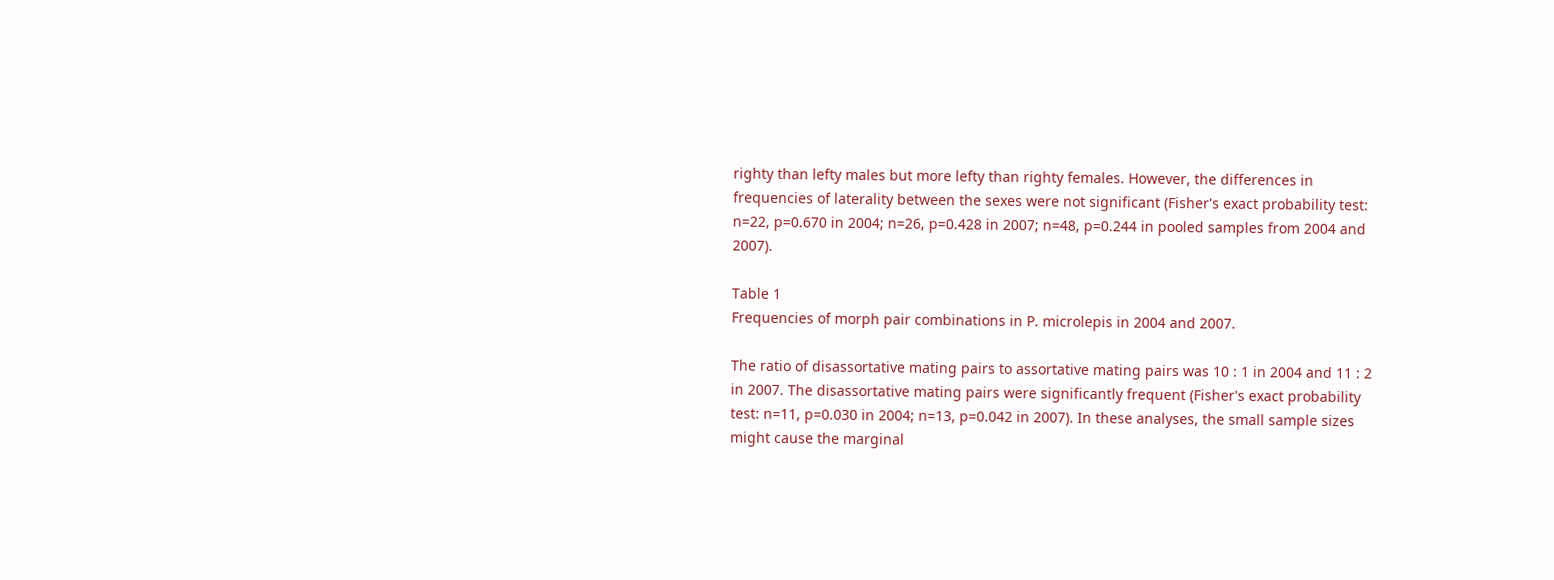righty than lefty males but more lefty than righty females. However, the differences in frequencies of laterality between the sexes were not significant (Fisher's exact probability test: n=22, p=0.670 in 2004; n=26, p=0.428 in 2007; n=48, p=0.244 in pooled samples from 2004 and 2007).

Table 1
Frequencies of morph pair combinations in P. microlepis in 2004 and 2007.

The ratio of disassortative mating pairs to assortative mating pairs was 10 : 1 in 2004 and 11 : 2 in 2007. The disassortative mating pairs were significantly frequent (Fisher's exact probability test: n=11, p=0.030 in 2004; n=13, p=0.042 in 2007). In these analyses, the small sample sizes might cause the marginal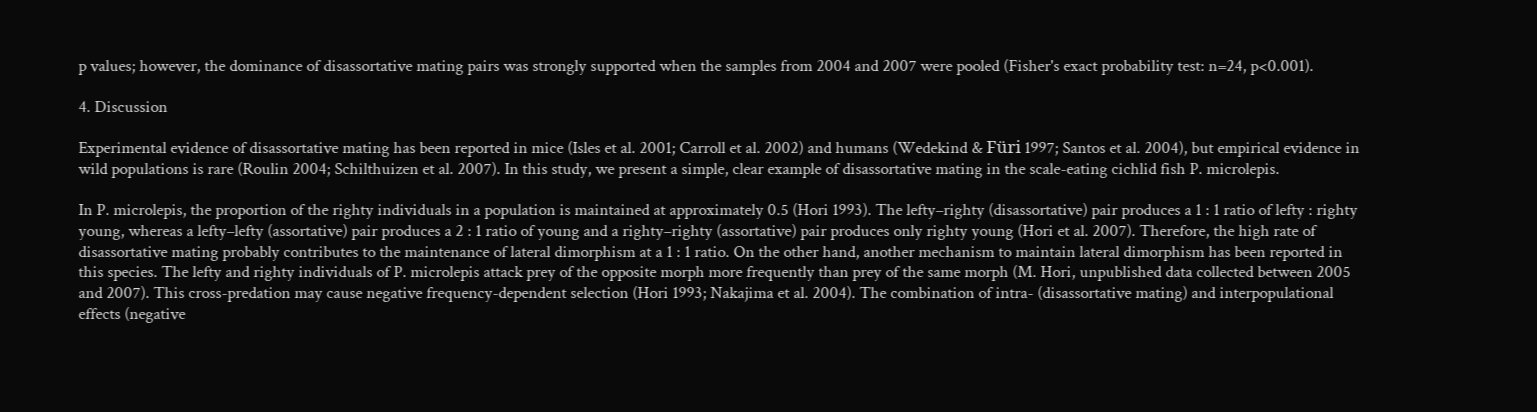p values; however, the dominance of disassortative mating pairs was strongly supported when the samples from 2004 and 2007 were pooled (Fisher's exact probability test: n=24, p<0.001).

4. Discussion

Experimental evidence of disassortative mating has been reported in mice (Isles et al. 2001; Carroll et al. 2002) and humans (Wedekind & Füri 1997; Santos et al. 2004), but empirical evidence in wild populations is rare (Roulin 2004; Schilthuizen et al. 2007). In this study, we present a simple, clear example of disassortative mating in the scale-eating cichlid fish P. microlepis.

In P. microlepis, the proportion of the righty individuals in a population is maintained at approximately 0.5 (Hori 1993). The lefty–righty (disassortative) pair produces a 1 : 1 ratio of lefty : righty young, whereas a lefty–lefty (assortative) pair produces a 2 : 1 ratio of young and a righty–righty (assortative) pair produces only righty young (Hori et al. 2007). Therefore, the high rate of disassortative mating probably contributes to the maintenance of lateral dimorphism at a 1 : 1 ratio. On the other hand, another mechanism to maintain lateral dimorphism has been reported in this species. The lefty and righty individuals of P. microlepis attack prey of the opposite morph more frequently than prey of the same morph (M. Hori, unpublished data collected between 2005 and 2007). This cross-predation may cause negative frequency-dependent selection (Hori 1993; Nakajima et al. 2004). The combination of intra- (disassortative mating) and interpopulational effects (negative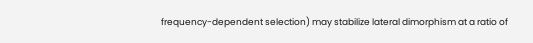frequency-dependent selection) may stabilize lateral dimorphism at a ratio of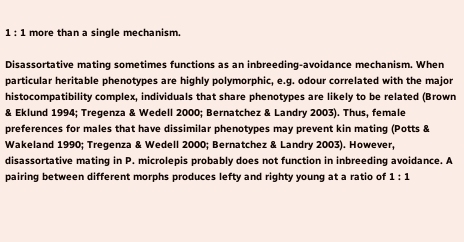1 : 1 more than a single mechanism.

Disassortative mating sometimes functions as an inbreeding-avoidance mechanism. When particular heritable phenotypes are highly polymorphic, e.g. odour correlated with the major histocompatibility complex, individuals that share phenotypes are likely to be related (Brown & Eklund 1994; Tregenza & Wedell 2000; Bernatchez & Landry 2003). Thus, female preferences for males that have dissimilar phenotypes may prevent kin mating (Potts & Wakeland 1990; Tregenza & Wedell 2000; Bernatchez & Landry 2003). However, disassortative mating in P. microlepis probably does not function in inbreeding avoidance. A pairing between different morphs produces lefty and righty young at a ratio of 1 : 1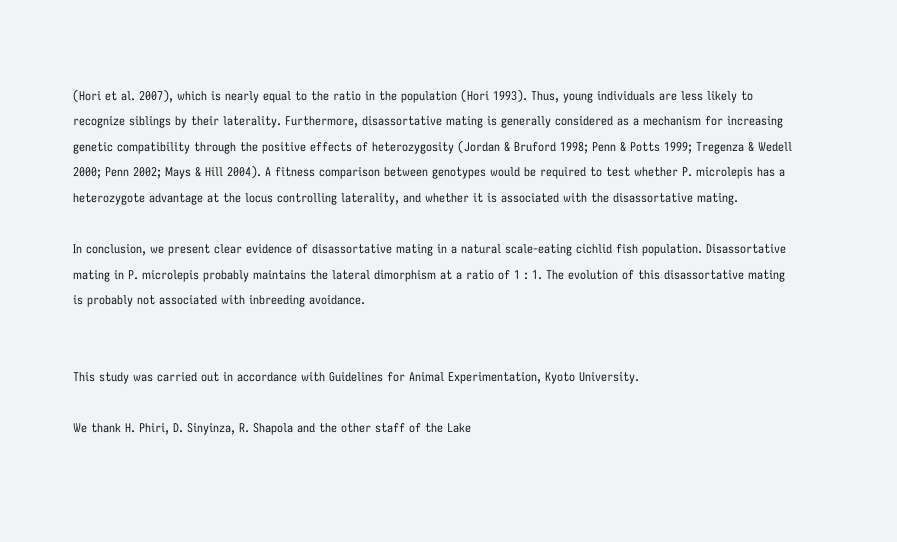(Hori et al. 2007), which is nearly equal to the ratio in the population (Hori 1993). Thus, young individuals are less likely to recognize siblings by their laterality. Furthermore, disassortative mating is generally considered as a mechanism for increasing genetic compatibility through the positive effects of heterozygosity (Jordan & Bruford 1998; Penn & Potts 1999; Tregenza & Wedell 2000; Penn 2002; Mays & Hill 2004). A fitness comparison between genotypes would be required to test whether P. microlepis has a heterozygote advantage at the locus controlling laterality, and whether it is associated with the disassortative mating.

In conclusion, we present clear evidence of disassortative mating in a natural scale-eating cichlid fish population. Disassortative mating in P. microlepis probably maintains the lateral dimorphism at a ratio of 1 : 1. The evolution of this disassortative mating is probably not associated with inbreeding avoidance.


This study was carried out in accordance with Guidelines for Animal Experimentation, Kyoto University.

We thank H. Phiri, D. Sinyinza, R. Shapola and the other staff of the Lake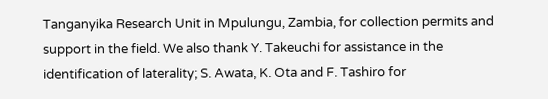Tanganyika Research Unit in Mpulungu, Zambia, for collection permits and support in the field. We also thank Y. Takeuchi for assistance in the identification of laterality; S. Awata, K. Ota and F. Tashiro for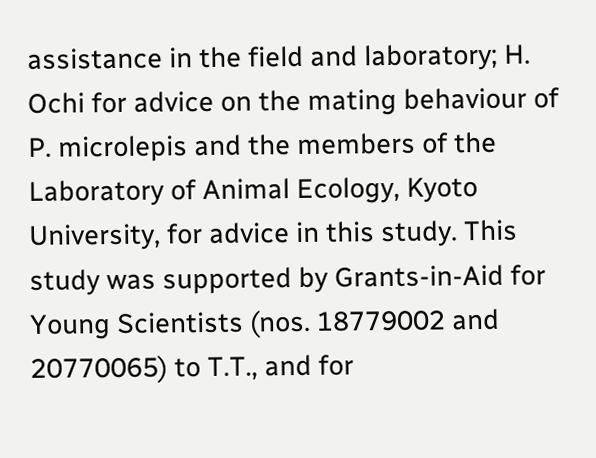assistance in the field and laboratory; H. Ochi for advice on the mating behaviour of P. microlepis and the members of the Laboratory of Animal Ecology, Kyoto University, for advice in this study. This study was supported by Grants-in-Aid for Young Scientists (nos. 18779002 and 20770065) to T.T., and for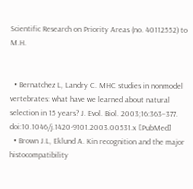Scientific Research on Priority Areas (no. 40112552) to M.H.


  • Bernatchez L, Landry C. MHC studies in nonmodel vertebrates: what have we learned about natural selection in 15 years? J. Evol. Biol. 2003;16:363–377. doi:10.1046/j.1420-9101.2003.00531.x [PubMed]
  • Brown J.L, Eklund A. Kin recognition and the major histocompatibility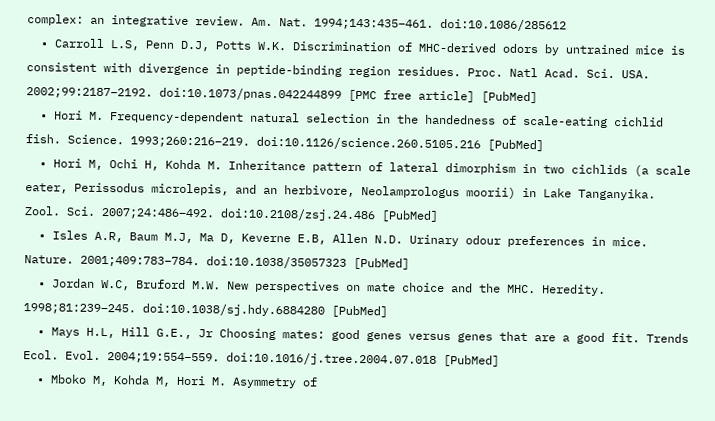complex: an integrative review. Am. Nat. 1994;143:435–461. doi:10.1086/285612
  • Carroll L.S, Penn D.J, Potts W.K. Discrimination of MHC-derived odors by untrained mice is consistent with divergence in peptide-binding region residues. Proc. Natl Acad. Sci. USA. 2002;99:2187–2192. doi:10.1073/pnas.042244899 [PMC free article] [PubMed]
  • Hori M. Frequency-dependent natural selection in the handedness of scale-eating cichlid fish. Science. 1993;260:216–219. doi:10.1126/science.260.5105.216 [PubMed]
  • Hori M, Ochi H, Kohda M. Inheritance pattern of lateral dimorphism in two cichlids (a scale eater, Perissodus microlepis, and an herbivore, Neolamprologus moorii) in Lake Tanganyika. Zool. Sci. 2007;24:486–492. doi:10.2108/zsj.24.486 [PubMed]
  • Isles A.R, Baum M.J, Ma D, Keverne E.B, Allen N.D. Urinary odour preferences in mice. Nature. 2001;409:783–784. doi:10.1038/35057323 [PubMed]
  • Jordan W.C, Bruford M.W. New perspectives on mate choice and the MHC. Heredity. 1998;81:239–245. doi:10.1038/sj.hdy.6884280 [PubMed]
  • Mays H.L, Hill G.E., Jr Choosing mates: good genes versus genes that are a good fit. Trends Ecol. Evol. 2004;19:554–559. doi:10.1016/j.tree.2004.07.018 [PubMed]
  • Mboko M, Kohda M, Hori M. Asymmetry of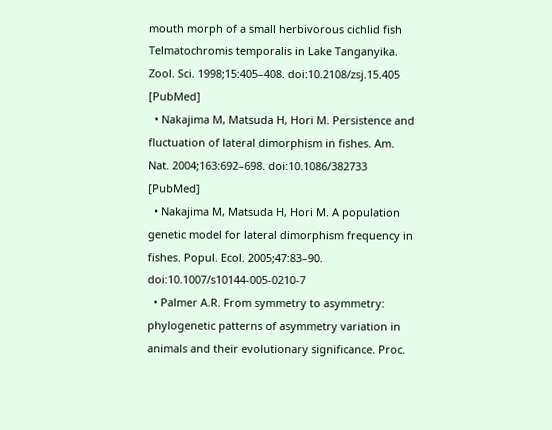mouth morph of a small herbivorous cichlid fish Telmatochromis temporalis in Lake Tanganyika. Zool. Sci. 1998;15:405–408. doi:10.2108/zsj.15.405 [PubMed]
  • Nakajima M, Matsuda H, Hori M. Persistence and fluctuation of lateral dimorphism in fishes. Am. Nat. 2004;163:692–698. doi:10.1086/382733 [PubMed]
  • Nakajima M, Matsuda H, Hori M. A population genetic model for lateral dimorphism frequency in fishes. Popul. Ecol. 2005;47:83–90. doi:10.1007/s10144-005-0210-7
  • Palmer A.R. From symmetry to asymmetry: phylogenetic patterns of asymmetry variation in animals and their evolutionary significance. Proc.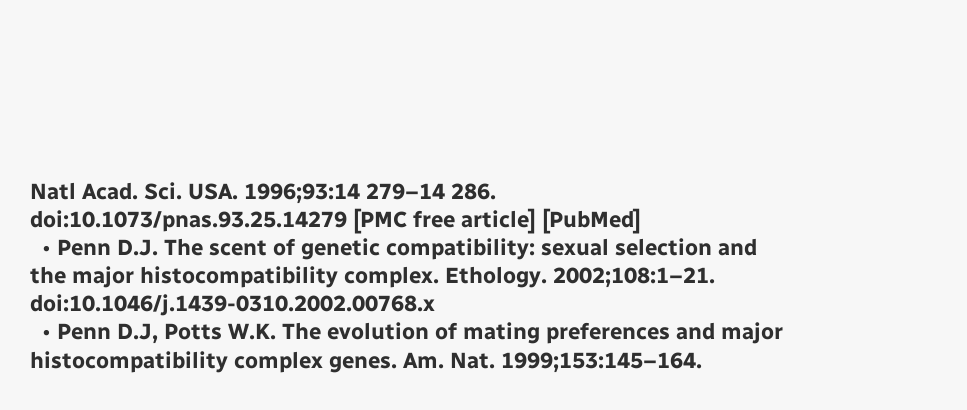Natl Acad. Sci. USA. 1996;93:14 279–14 286. doi:10.1073/pnas.93.25.14279 [PMC free article] [PubMed]
  • Penn D.J. The scent of genetic compatibility: sexual selection and the major histocompatibility complex. Ethology. 2002;108:1–21. doi:10.1046/j.1439-0310.2002.00768.x
  • Penn D.J, Potts W.K. The evolution of mating preferences and major histocompatibility complex genes. Am. Nat. 1999;153:145–164.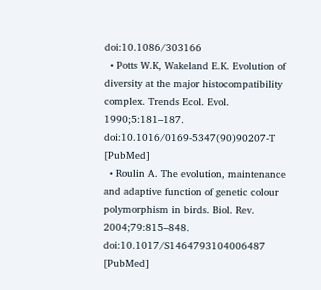doi:10.1086/303166
  • Potts W.K, Wakeland E.K. Evolution of diversity at the major histocompatibility complex. Trends Ecol. Evol. 1990;5:181–187. doi:10.1016/0169-5347(90)90207-T [PubMed]
  • Roulin A. The evolution, maintenance and adaptive function of genetic colour polymorphism in birds. Biol. Rev. 2004;79:815–848. doi:10.1017/S1464793104006487 [PubMed]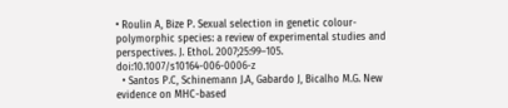• Roulin A, Bize P. Sexual selection in genetic colour-polymorphic species: a review of experimental studies and perspectives. J. Ethol. 2007;25:99–105. doi:10.1007/s10164-006-0006-z
  • Santos P.C, Schinemann J.A, Gabardo J, Bicalho M.G. New evidence on MHC-based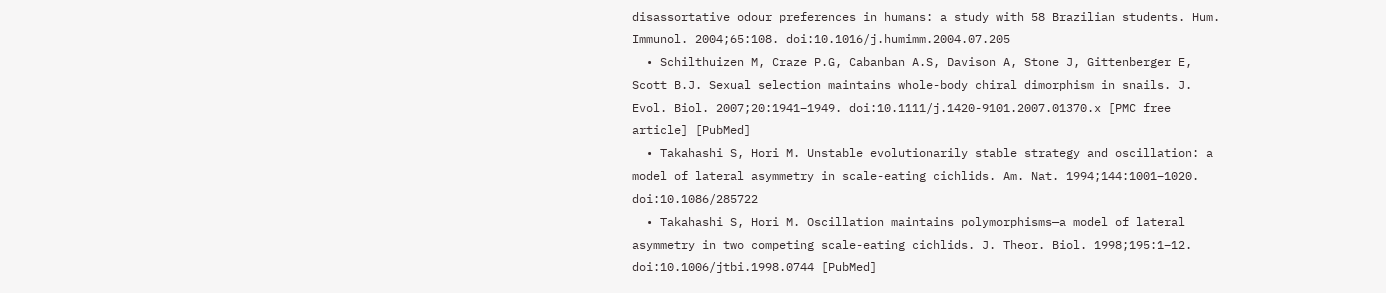disassortative odour preferences in humans: a study with 58 Brazilian students. Hum. Immunol. 2004;65:108. doi:10.1016/j.humimm.2004.07.205
  • Schilthuizen M, Craze P.G, Cabanban A.S, Davison A, Stone J, Gittenberger E, Scott B.J. Sexual selection maintains whole-body chiral dimorphism in snails. J. Evol. Biol. 2007;20:1941–1949. doi:10.1111/j.1420-9101.2007.01370.x [PMC free article] [PubMed]
  • Takahashi S, Hori M. Unstable evolutionarily stable strategy and oscillation: a model of lateral asymmetry in scale-eating cichlids. Am. Nat. 1994;144:1001–1020. doi:10.1086/285722
  • Takahashi S, Hori M. Oscillation maintains polymorphisms—a model of lateral asymmetry in two competing scale-eating cichlids. J. Theor. Biol. 1998;195:1–12. doi:10.1006/jtbi.1998.0744 [PubMed]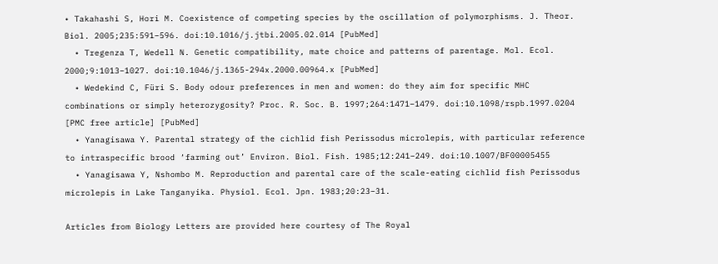• Takahashi S, Hori M. Coexistence of competing species by the oscillation of polymorphisms. J. Theor. Biol. 2005;235:591–596. doi:10.1016/j.jtbi.2005.02.014 [PubMed]
  • Tregenza T, Wedell N. Genetic compatibility, mate choice and patterns of parentage. Mol. Ecol. 2000;9:1013–1027. doi:10.1046/j.1365-294x.2000.00964.x [PubMed]
  • Wedekind C, Füri S. Body odour preferences in men and women: do they aim for specific MHC combinations or simply heterozygosity? Proc. R. Soc. B. 1997;264:1471–1479. doi:10.1098/rspb.1997.0204 [PMC free article] [PubMed]
  • Yanagisawa Y. Parental strategy of the cichlid fish Perissodus microlepis, with particular reference to intraspecific brood ‘farming out’ Environ. Biol. Fish. 1985;12:241–249. doi:10.1007/BF00005455
  • Yanagisawa Y, Nshombo M. Reproduction and parental care of the scale-eating cichlid fish Perissodus microlepis in Lake Tanganyika. Physiol. Ecol. Jpn. 1983;20:23–31.

Articles from Biology Letters are provided here courtesy of The Royal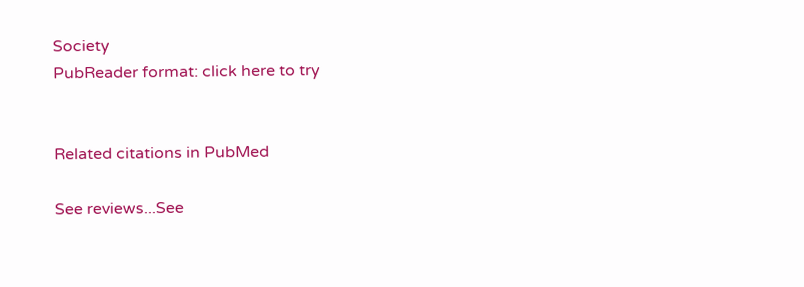Society
PubReader format: click here to try


Related citations in PubMed

See reviews...See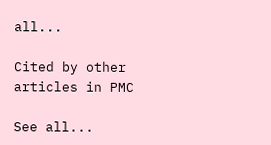all...

Cited by other articles in PMC

See all...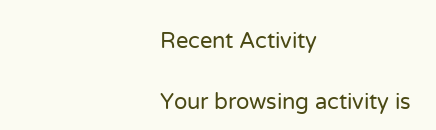Recent Activity

Your browsing activity is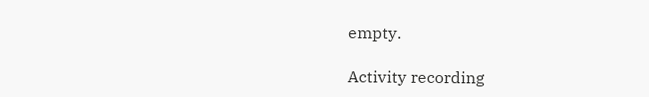empty.

Activity recording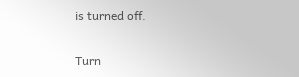is turned off.

Turn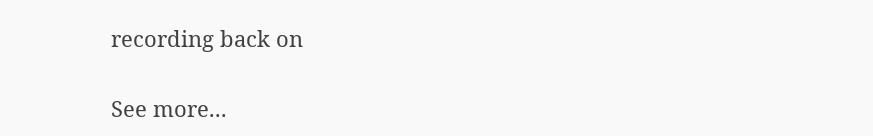recording back on

See more...